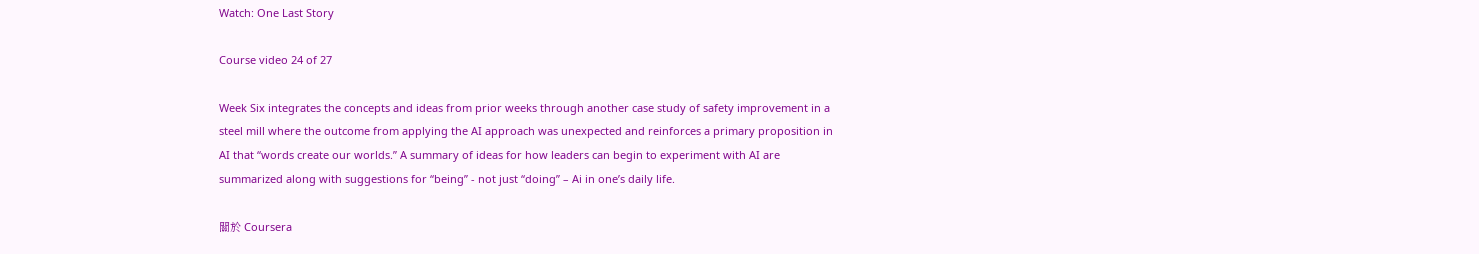Watch: One Last Story

Course video 24 of 27

Week Six integrates the concepts and ideas from prior weeks through another case study of safety improvement in a steel mill where the outcome from applying the AI approach was unexpected and reinforces a primary proposition in AI that “words create our worlds.” A summary of ideas for how leaders can begin to experiment with AI are summarized along with suggestions for “being” - not just “doing” – Ai in one’s daily life.

關於 Coursera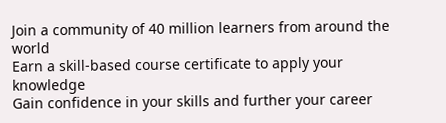Join a community of 40 million learners from around the world
Earn a skill-based course certificate to apply your knowledge
Gain confidence in your skills and further your career